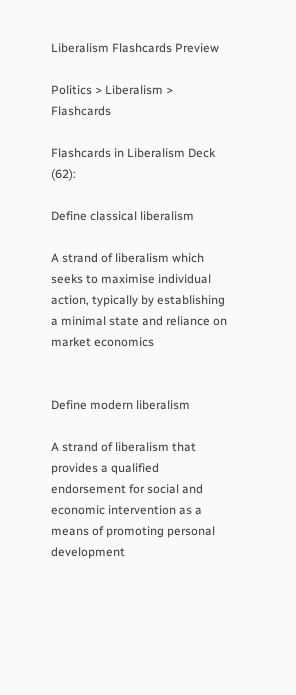Liberalism Flashcards Preview

Politics > Liberalism > Flashcards

Flashcards in Liberalism Deck (62):

Define classical liberalism

A strand of liberalism which seeks to maximise individual action, typically by establishing a minimal state and reliance on market economics


Define modern liberalism

A strand of liberalism that provides a qualified endorsement for social and economic intervention as a means of promoting personal development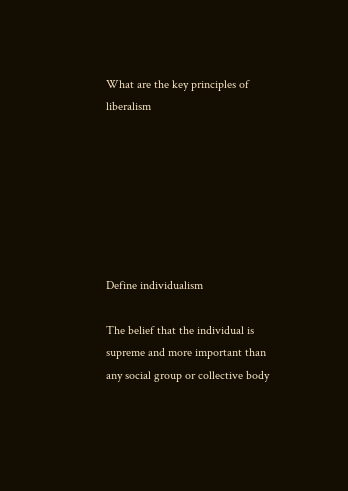What are the key principles of liberalism







Define individualism

The belief that the individual is supreme and more important than any social group or collective body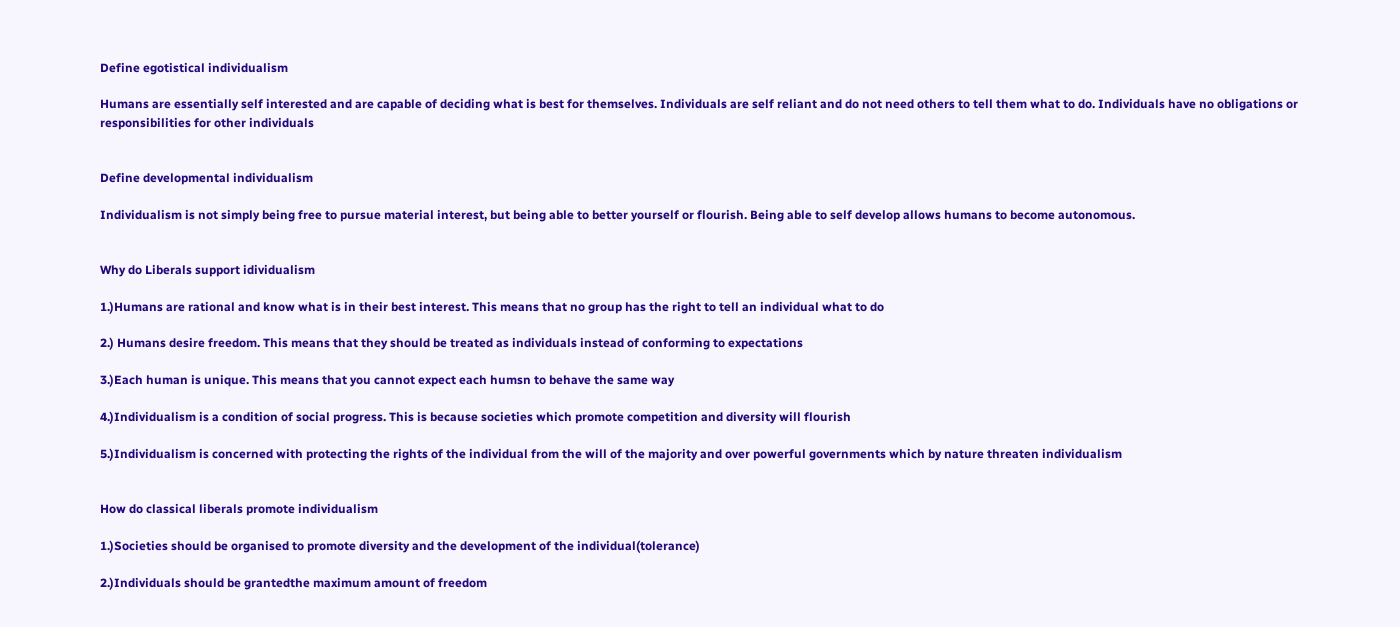Define egotistical individualism

Humans are essentially self interested and are capable of deciding what is best for themselves. Individuals are self reliant and do not need others to tell them what to do. Individuals have no obligations or responsibilities for other individuals


Define developmental individualism

Individualism is not simply being free to pursue material interest, but being able to better yourself or flourish. Being able to self develop allows humans to become autonomous.


Why do Liberals support idividualism

1.)Humans are rational and know what is in their best interest. This means that no group has the right to tell an individual what to do

2.) Humans desire freedom. This means that they should be treated as individuals instead of conforming to expectations

3.)Each human is unique. This means that you cannot expect each humsn to behave the same way

4.)Individualism is a condition of social progress. This is because societies which promote competition and diversity will flourish

5.)Individualism is concerned with protecting the rights of the individual from the will of the majority and over powerful governments which by nature threaten individualism


How do classical liberals promote individualism

1.)Societies should be organised to promote diversity and the development of the individual(tolerance)

2.)Individuals should be grantedthe maximum amount of freedom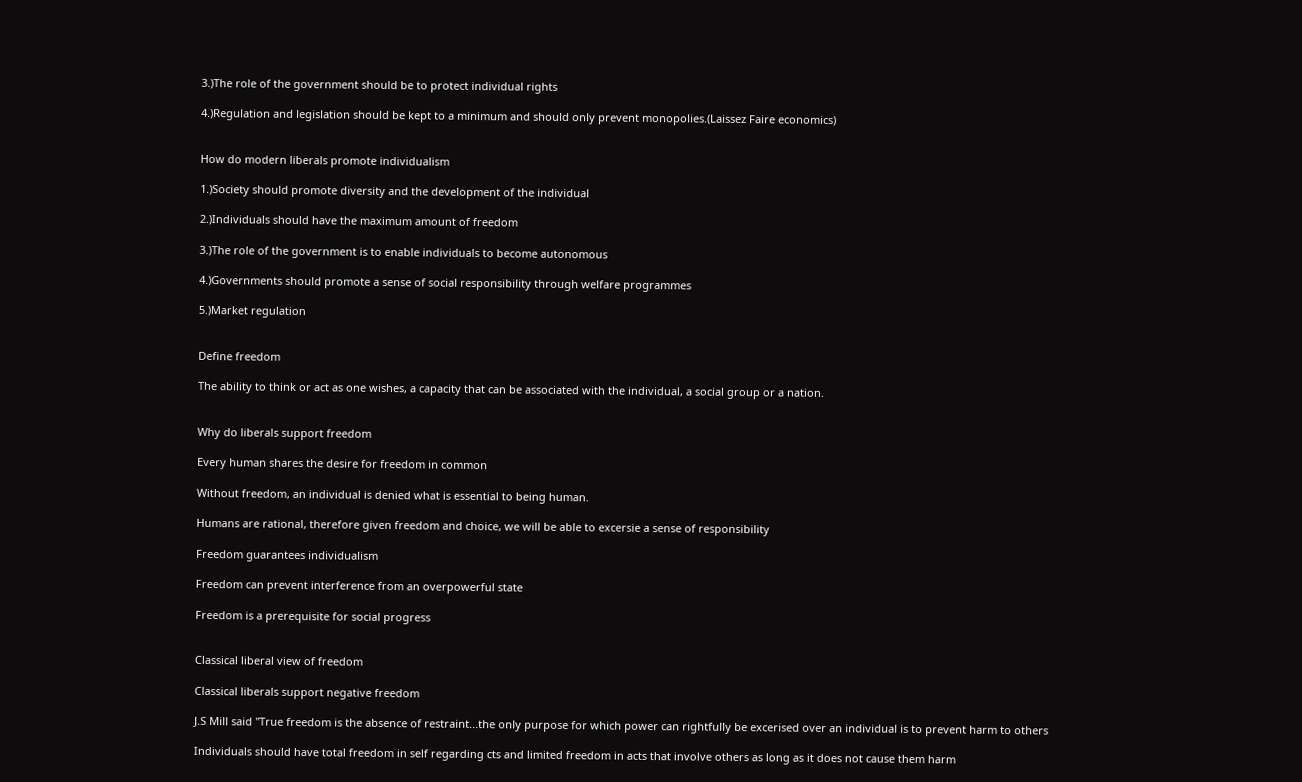3.)The role of the government should be to protect individual rights

4.)Regulation and legislation should be kept to a minimum and should only prevent monopolies.(Laissez Faire economics)


How do modern liberals promote individualism

1.)Society should promote diversity and the development of the individual

2.)Individuals should have the maximum amount of freedom

3.)The role of the government is to enable individuals to become autonomous

4.)Governments should promote a sense of social responsibility through welfare programmes

5.)Market regulation


Define freedom

The ability to think or act as one wishes, a capacity that can be associated with the individual, a social group or a nation.


Why do liberals support freedom

Every human shares the desire for freedom in common

Without freedom, an individual is denied what is essential to being human.

Humans are rational, therefore given freedom and choice, we will be able to excersie a sense of responsibility

Freedom guarantees individualism

Freedom can prevent interference from an overpowerful state

Freedom is a prerequisite for social progress


Classical liberal view of freedom

Classical liberals support negative freedom

J.S Mill said "True freedom is the absence of restraint...the only purpose for which power can rightfully be excerised over an individual is to prevent harm to others

Individuals should have total freedom in self regarding cts and limited freedom in acts that involve others as long as it does not cause them harm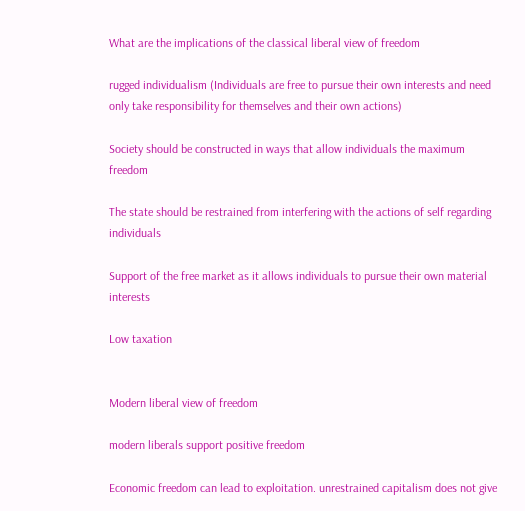What are the implications of the classical liberal view of freedom

rugged individualism (Individuals are free to pursue their own interests and need only take responsibility for themselves and their own actions)

Society should be constructed in ways that allow individuals the maximum freedom

The state should be restrained from interfering with the actions of self regarding individuals

Support of the free market as it allows individuals to pursue their own material interests

Low taxation


Modern liberal view of freedom

modern liberals support positive freedom

Economic freedom can lead to exploitation. unrestrained capitalism does not give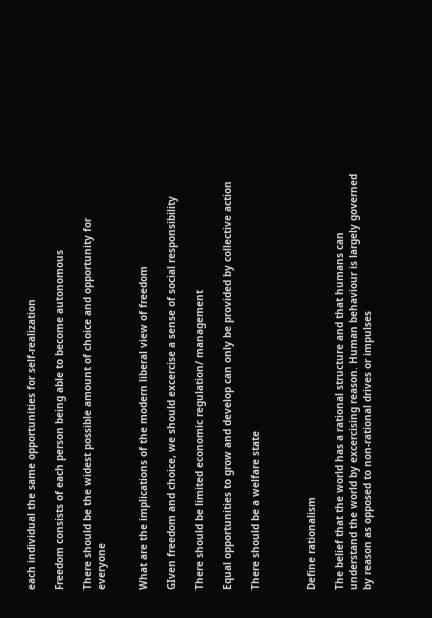each individual the same opportunities for self-realization

Freedom consists of each person being able to become autonomous

There should be the widest possible amount of choice and opportunity for everyone


What are the implications of the modern liberal view of freedom

GIven freedom and choice, we should excercise a sense of social responsibility

There should be limited economic regulation/ management

Equal opportunities to grow and develop can only be provided by collective action

There should be a welfare state



Define rationalism

The belief that the world has a rational structure and that humans can understand the world by excercising reason. Human behaviour is largely governed by reason as opposed to non-rational drives or impulses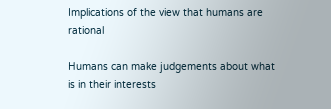Implications of the view that humans are rational

Humans can make judgements about what is in their interests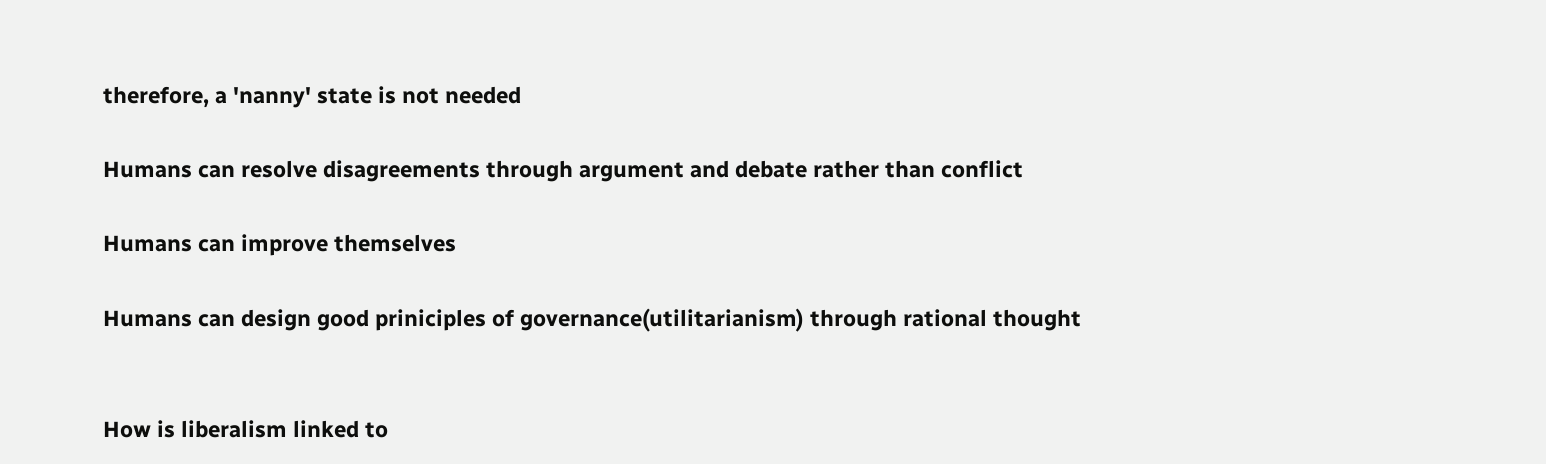therefore, a 'nanny' state is not needed

Humans can resolve disagreements through argument and debate rather than conflict

Humans can improve themselves

Humans can design good priniciples of governance(utilitarianism) through rational thought


How is liberalism linked to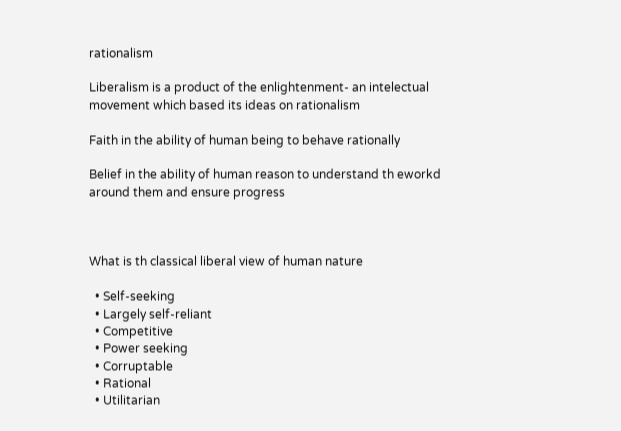rationalism

Liberalism is a product of the enlightenment- an intelectual movement which based its ideas on rationalism

Faith in the ability of human being to behave rationally

Belief in the ability of human reason to understand th eworkd around them and ensure progress



What is th classical liberal view of human nature

  • Self-seeking
  • Largely self-reliant
  • Competitive
  • Power seeking
  • Corruptable
  • Rational
  • Utilitarian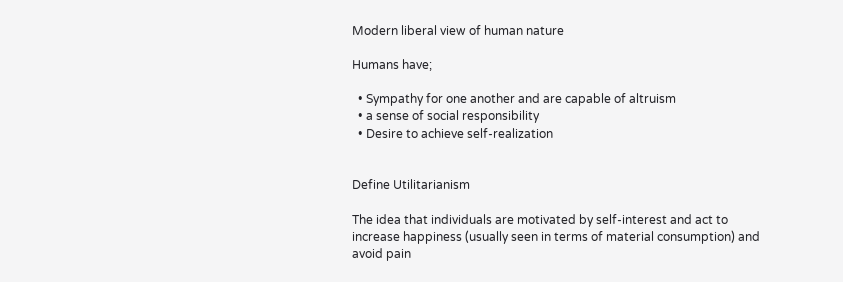Modern liberal view of human nature

Humans have;

  • Sympathy for one another and are capable of altruism
  • a sense of social responsibility
  • Desire to achieve self-realization


Define Utilitarianism

The idea that individuals are motivated by self-interest and act to increase happiness (usually seen in terms of material consumption) and avoid pain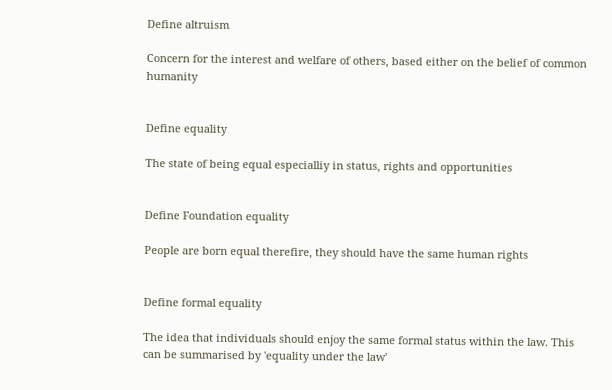Define altruism

Concern for the interest and welfare of others, based either on the belief of common humanity


Define equality

The state of being equal especialliy in status, rights and opportunities


Define Foundation equality

People are born equal therefire, they should have the same human rights


Define formal equality

The idea that individuals should enjoy the same formal status within the law. This can be summarised by 'equality under the law'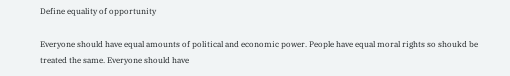Define equality of opportunity

Everyone should have equal amounts of political and economic power. People have equal moral rights so shoukd be treated the same. Everyone should have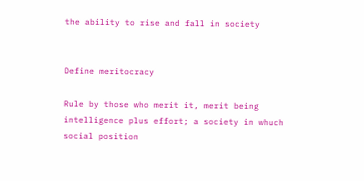the ability to rise and fall in society


Define meritocracy

Rule by those who merit it, merit being intelligence plus effort; a society in whuch social position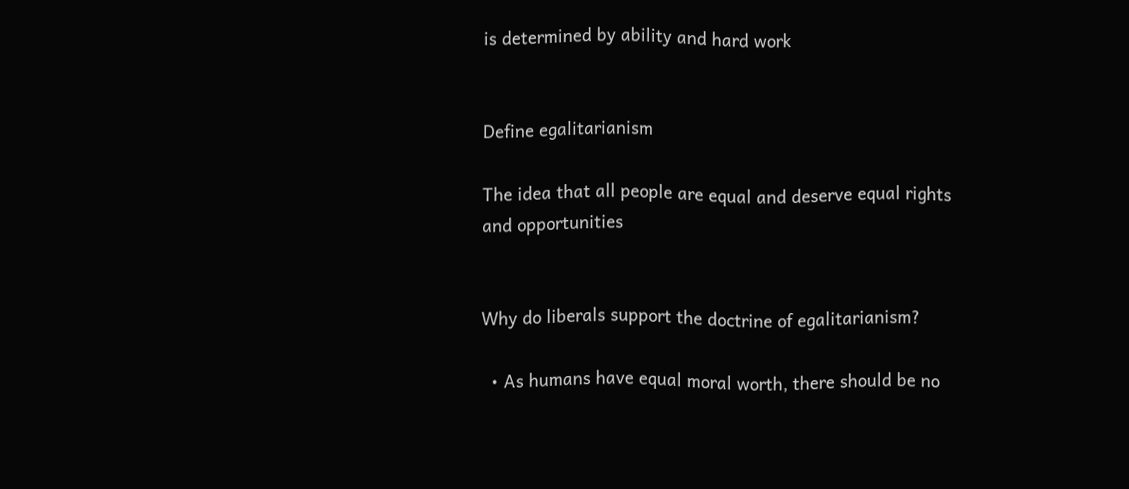is determined by ability and hard work


Define egalitarianism

The idea that all people are equal and deserve equal rights and opportunities


Why do liberals support the doctrine of egalitarianism?

  • As humans have equal moral worth, there should be no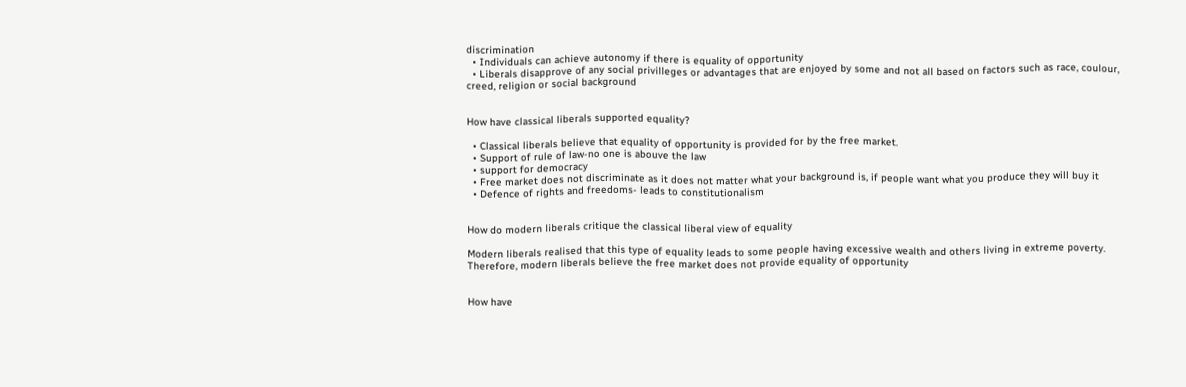discrimination
  • Individuals can achieve autonomy if there is equality of opportunity
  • Liberals disapprove of any social privilleges or advantages that are enjoyed by some and not all based on factors such as race, coulour, creed, religion or social background


How have classical liberals supported equality?

  • Classical liberals believe that equality of opportunity is provided for by the free market.
  • Support of rule of law-no one is abouve the law
  • support for democracy
  • Free market does not discriminate as it does not matter what your background is, if people want what you produce they will buy it
  • Defence of rights and freedoms- leads to constitutionalism


How do modern liberals critique the classical liberal view of equality

Modern liberals realised that this type of equality leads to some people having excessive wealth and others living in extreme poverty. Therefore, modern liberals believe the free market does not provide equality of opportunity


How have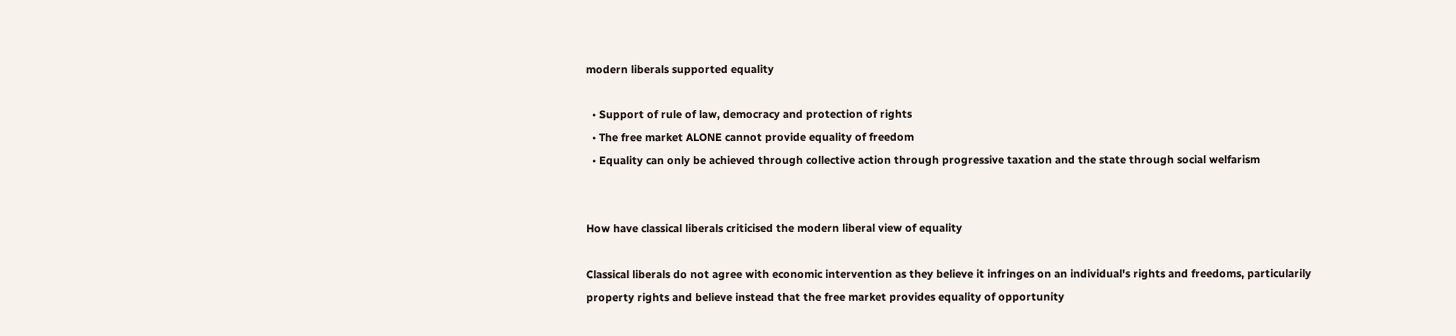modern liberals supported equality

  • Support of rule of law, democracy and protection of rights
  • The free market ALONE cannot provide equality of freedom
  • Equality can only be achieved through collective action through progressive taxation and the state through social welfarism


How have classical liberals criticised the modern liberal view of equality

Classical liberals do not agree with economic intervention as they believe it infringes on an individual's rights and freedoms, particularily property rights and believe instead that the free market provides equality of opportunity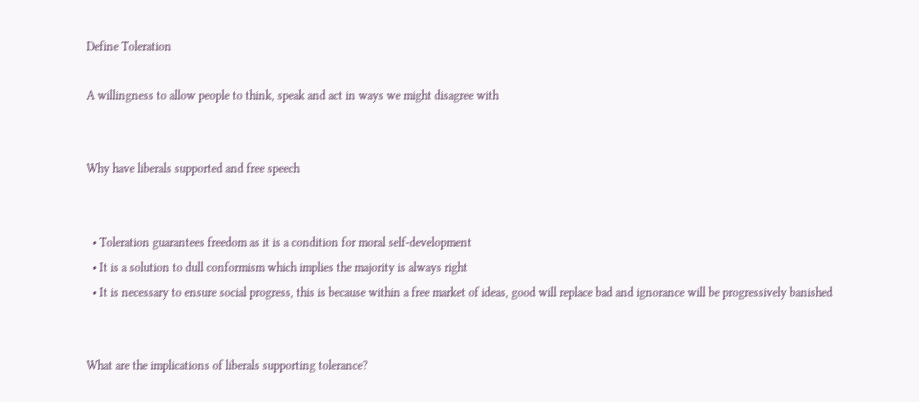Define Toleration

A willingness to allow people to think, speak and act in ways we might disagree with


Why have liberals supported and free speech


  • Toleration guarantees freedom as it is a condition for moral self-development
  • It is a solution to dull conformism which implies the majority is always right
  • It is necessary to ensure social progress, this is because within a free market of ideas, good will replace bad and ignorance will be progressively banished


What are the implications of liberals supporting tolerance?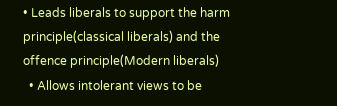• Leads liberals to support the harm principle(classical liberals) and the offence principle(Modern liberals)
  • Allows intolerant views to be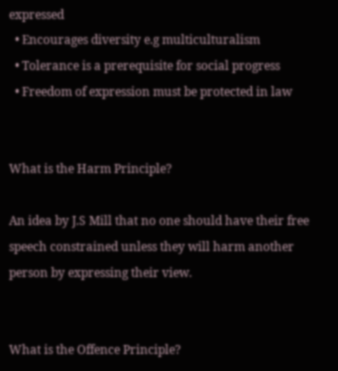expressed
  • Encourages diversity e.g multiculturalism
  • Tolerance is a prerequisite for social progress
  • Freedom of expression must be protected in law


What is the Harm Principle?

An idea by J.S Mill that no one should have their free speech constrained unless they will harm another person by expressing their view.


What is the Offence Principle?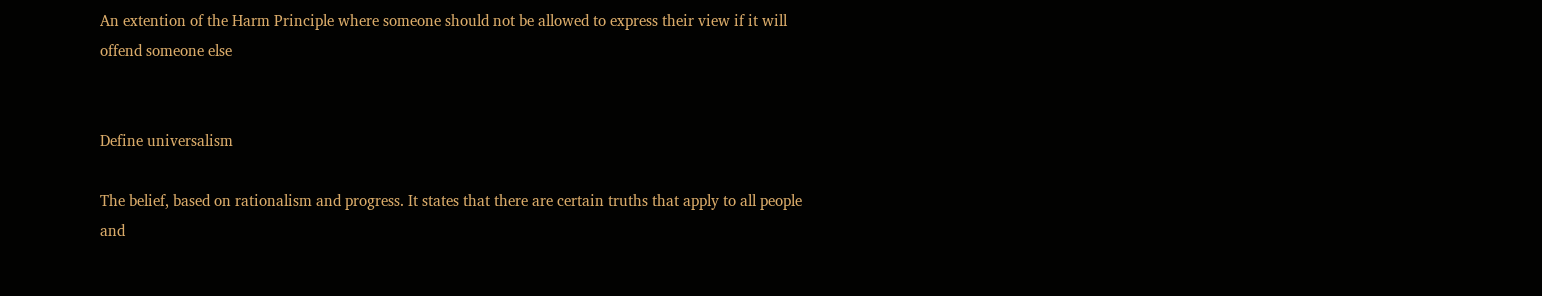An extention of the Harm Principle where someone should not be allowed to express their view if it will offend someone else


Define universalism

The belief, based on rationalism and progress. It states that there are certain truths that apply to all people and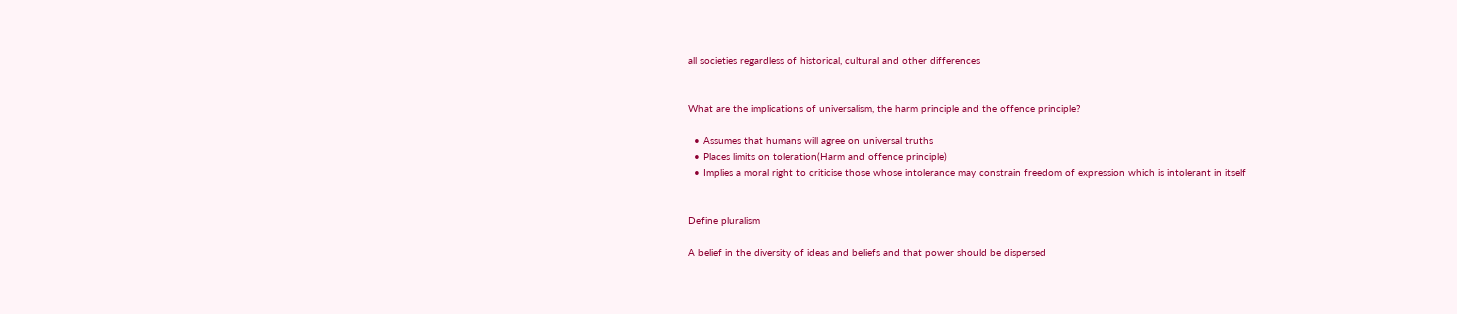all societies regardless of historical, cultural and other differences


What are the implications of universalism, the harm principle and the offence principle?

  • Assumes that humans will agree on universal truths
  • Places limits on toleration(Harm and offence principle)
  • Implies a moral right to criticise those whose intolerance may constrain freedom of expression which is intolerant in itself


Define pluralism

A belief in the diversity of ideas and beliefs and that power should be dispersed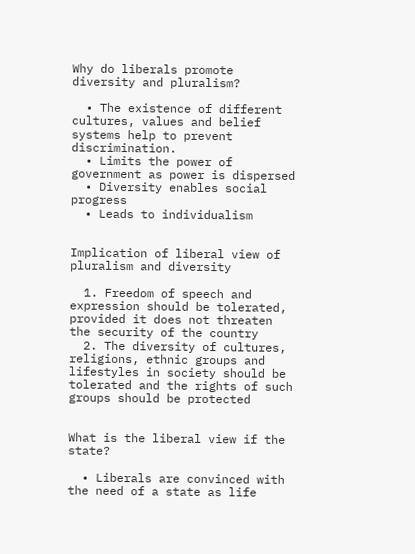Why do liberals promote diversity and pluralism?

  • The existence of different cultures, values and belief systems help to prevent discrimination.
  • Limits the power of government as power is dispersed
  • Diversity enables social progress
  • Leads to individualism


Implication of liberal view of pluralism and diversity

  1. Freedom of speech and expression should be tolerated, provided it does not threaten the security of the country
  2. The diversity of cultures, religions, ethnic groups and lifestyles in society should be tolerated and the rights of such groups should be protected


What is the liberal view if the state?

  • Liberals are convinced with the need of a state as life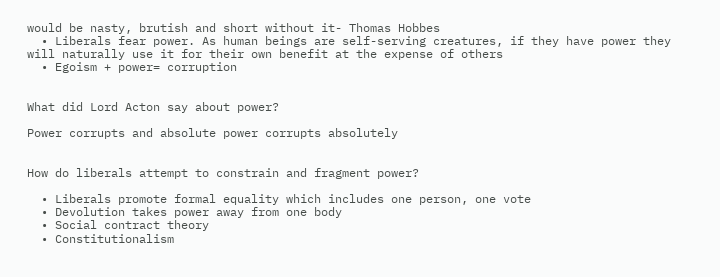would be nasty, brutish and short without it- Thomas Hobbes
  • Liberals fear power. As human beings are self-serving creatures, if they have power they will naturally use it for their own benefit at the expense of others
  • Egoism + power= corruption


What did Lord Acton say about power?

Power corrupts and absolute power corrupts absolutely


How do liberals attempt to constrain and fragment power?

  • Liberals promote formal equality which includes one person, one vote
  • Devolution takes power away from one body
  • Social contract theory
  • Constitutionalism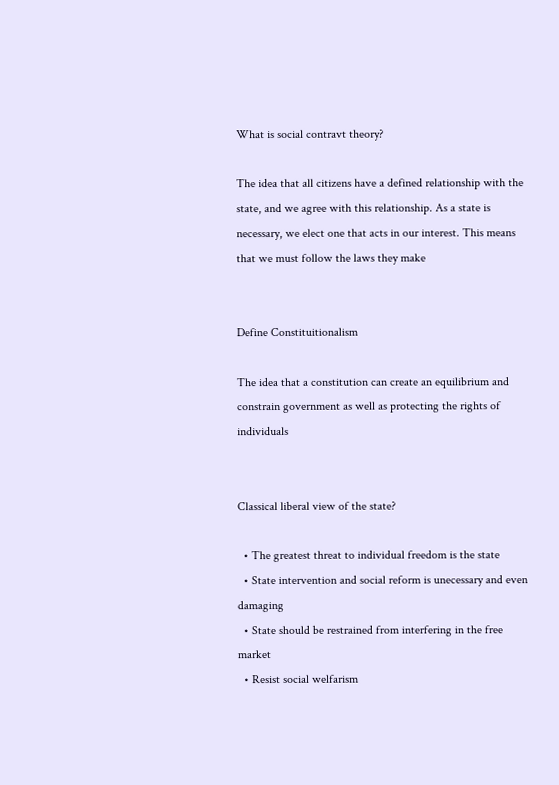What is social contravt theory?

The idea that all citizens have a defined relationship with the state, and we agree with this relationship. As a state is necessary, we elect one that acts in our interest. This means that we must follow the laws they make


Define Constituitionalism

The idea that a constitution can create an equilibrium and constrain government as well as protecting the rights of individuals


Classical liberal view of the state?

  • The greatest threat to individual freedom is the state
  • State intervention and social reform is unecessary and even damaging
  • State should be restrained from interfering in the free market
  • Resist social welfarism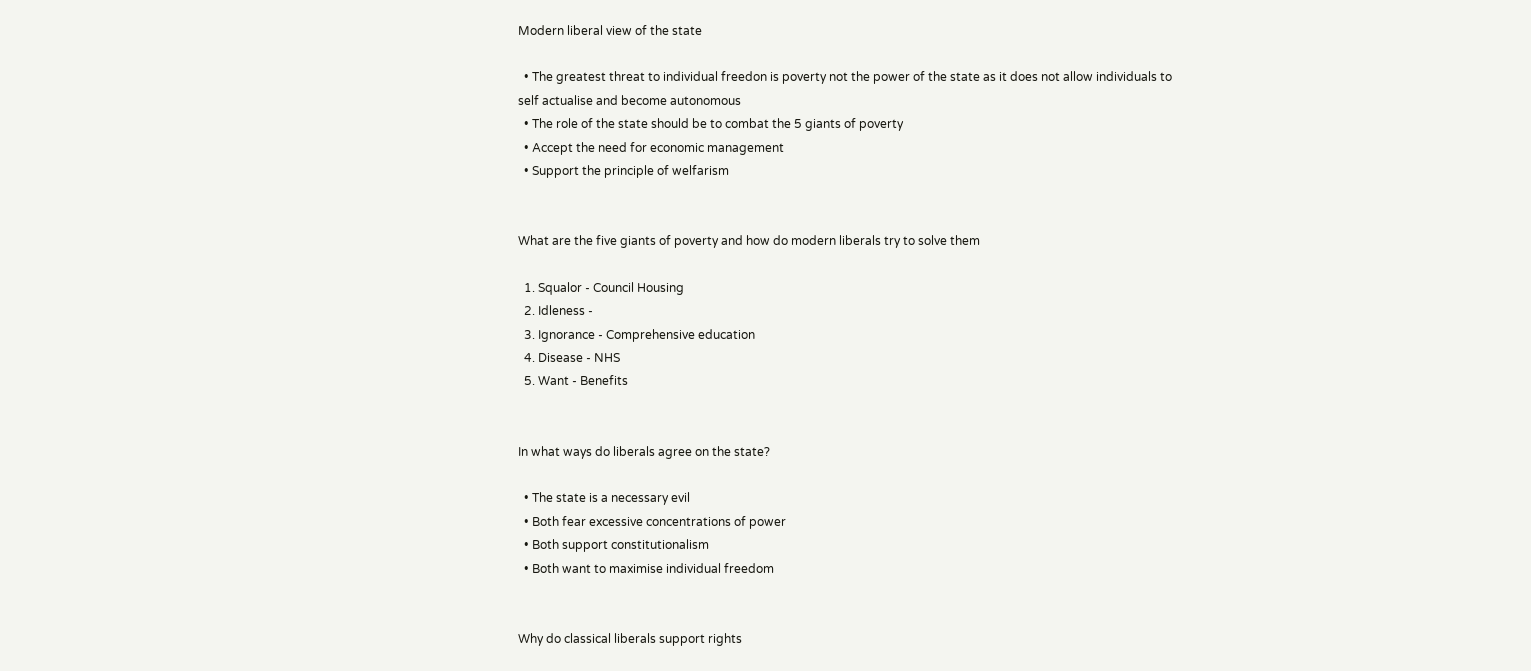Modern liberal view of the state

  • The greatest threat to individual freedon is poverty not the power of the state as it does not allow individuals to self actualise and become autonomous
  • The role of the state should be to combat the 5 giants of poverty
  • Accept the need for economic management
  • Support the principle of welfarism


What are the five giants of poverty and how do modern liberals try to solve them

  1. Squalor - Council Housing
  2. Idleness -
  3. Ignorance - Comprehensive education
  4. Disease - NHS
  5. Want - Benefits


In what ways do liberals agree on the state?

  • The state is a necessary evil
  • Both fear excessive concentrations of power
  • Both support constitutionalism
  • Both want to maximise individual freedom


Why do classical liberals support rights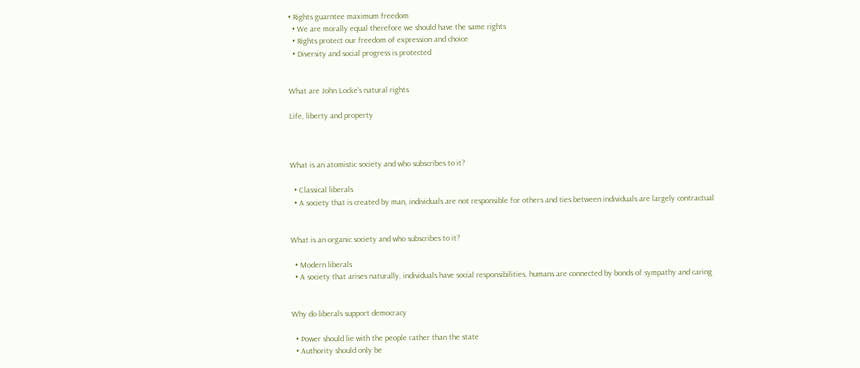• Rights guarntee maximum freedom
  • We are morally equal therefore we should have the same rights
  • Rights protect our freedom of expression and choice
  • Diversity and social progress is protected


What are John Locke's natural rights

Life, liberty and property



What is an atomistic society and who subscribes to it?

  • Classical liberals
  • A society that is created by man, individuals are not responsible for others and ties between individuals are largely contractual


What is an organic society and who subscribes to it?

  • Modern liberals
  • A society that arises naturally, individuals have social responsibilities, humans are connected by bonds of sympathy and caring


Why do liberals support democracy

  • Power should lie with the people rather than the state
  • Authority should only be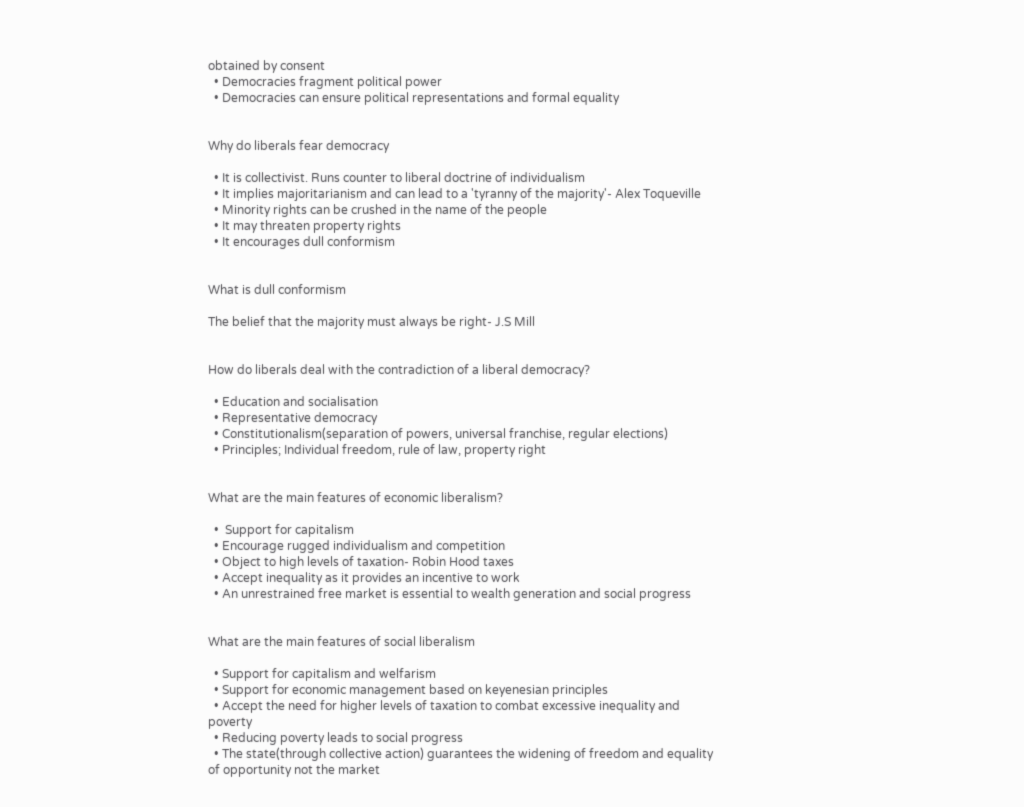obtained by consent
  • Democracies fragment political power
  • Democracies can ensure political representations and formal equality


Why do liberals fear democracy

  • It is collectivist. Runs counter to liberal doctrine of individualism
  • It implies majoritarianism and can lead to a 'tyranny of the majority'- Alex Toqueville
  • Minority rights can be crushed in the name of the people
  • It may threaten property rights
  • It encourages dull conformism


What is dull conformism

The belief that the majority must always be right- J.S Mill


How do liberals deal with the contradiction of a liberal democracy?

  • Education and socialisation
  • Representative democracy
  • Constitutionalism(separation of powers, universal franchise, regular elections)
  • Principles; Individual freedom, rule of law, property right


What are the main features of economic liberalism?

  •  Support for capitalism
  • Encourage rugged individualism and competition
  • Object to high levels of taxation- Robin Hood taxes
  • Accept inequality as it provides an incentive to work
  • An unrestrained free market is essential to wealth generation and social progress


What are the main features of social liberalism

  • Support for capitalism and welfarism
  • Support for economic management based on keyenesian principles
  • Accept the need for higher levels of taxation to combat excessive inequality and poverty
  • Reducing poverty leads to social progress
  • The state(through collective action) guarantees the widening of freedom and equality of opportunity not the market